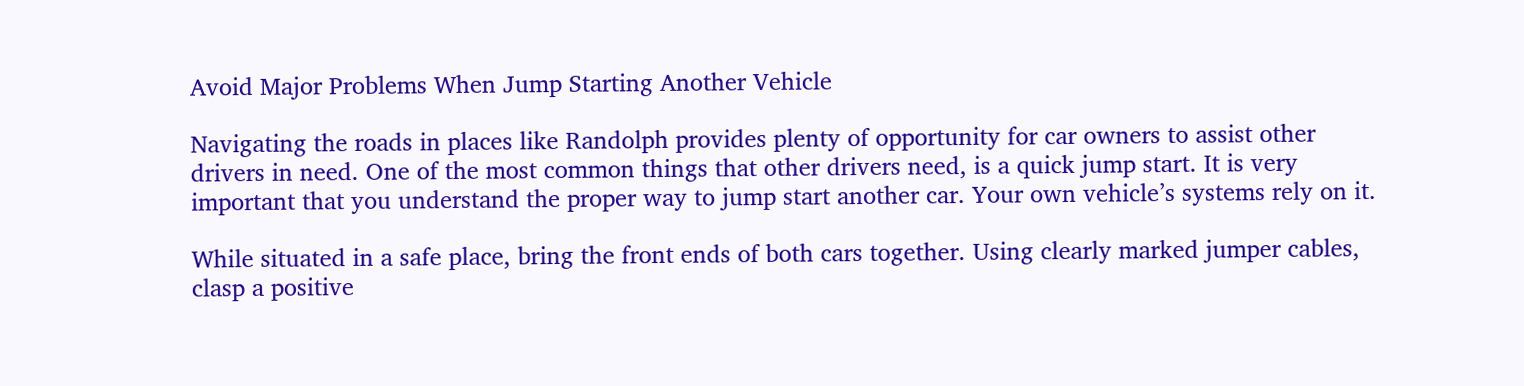Avoid Major Problems When Jump Starting Another Vehicle

Navigating the roads in places like Randolph provides plenty of opportunity for car owners to assist other drivers in need. One of the most common things that other drivers need, is a quick jump start. It is very important that you understand the proper way to jump start another car. Your own vehicle’s systems rely on it.

While situated in a safe place, bring the front ends of both cars together. Using clearly marked jumper cables, clasp a positive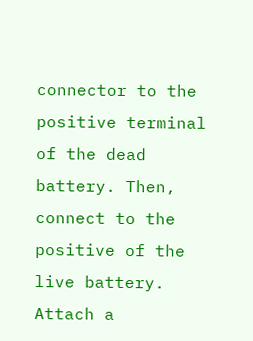connector to the positive terminal of the dead battery. Then, connect to the positive of the live battery. Attach a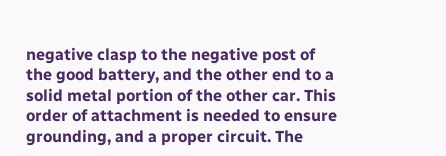negative clasp to the negative post of the good battery, and the other end to a solid metal portion of the other car. This order of attachment is needed to ensure grounding, and a proper circuit. The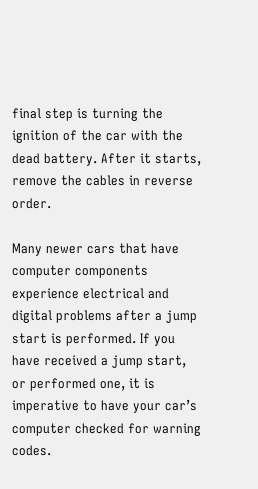final step is turning the ignition of the car with the dead battery. After it starts, remove the cables in reverse order.

Many newer cars that have computer components experience electrical and digital problems after a jump start is performed. If you have received a jump start, or performed one, it is imperative to have your car’s computer checked for warning codes.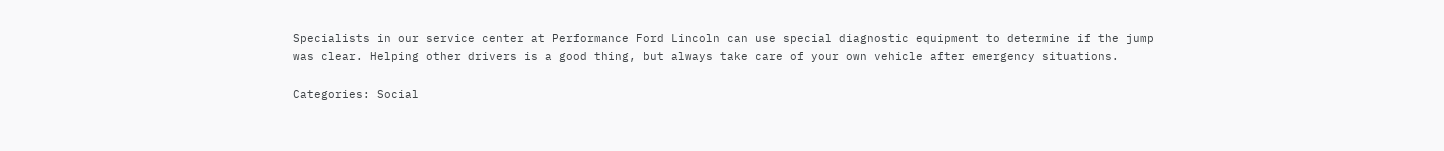Specialists in our service center at Performance Ford Lincoln can use special diagnostic equipment to determine if the jump was clear. Helping other drivers is a good thing, but always take care of your own vehicle after emergency situations.

Categories: Social